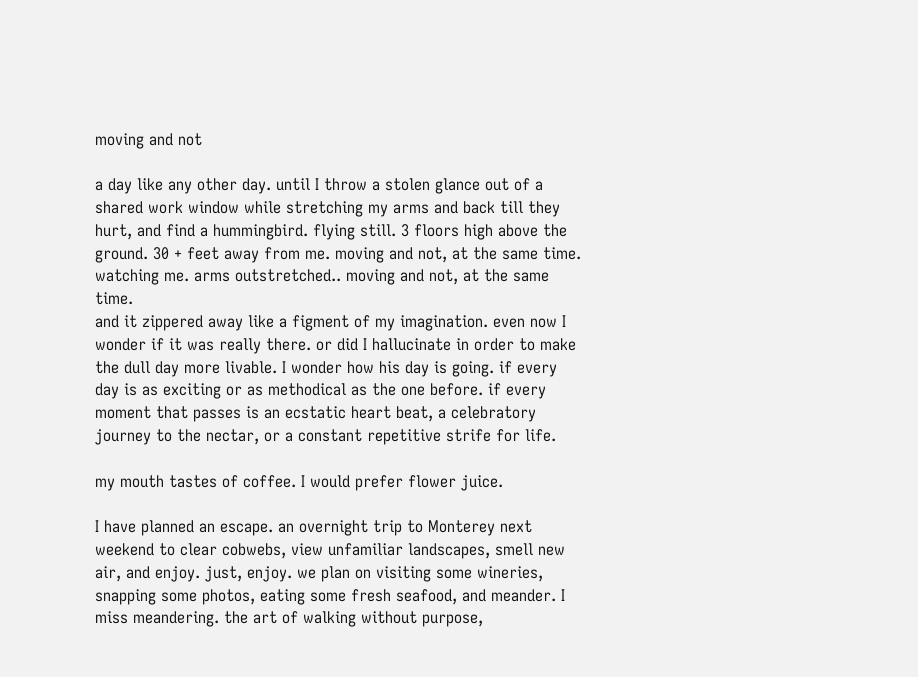moving and not

a day like any other day. until I throw a stolen glance out of a shared work window while stretching my arms and back till they hurt, and find a hummingbird. flying still. 3 floors high above the ground. 30 + feet away from me. moving and not, at the same time. watching me. arms outstretched.. moving and not, at the same time.
and it zippered away like a figment of my imagination. even now I wonder if it was really there. or did I hallucinate in order to make the dull day more livable. I wonder how his day is going. if every day is as exciting or as methodical as the one before. if every moment that passes is an ecstatic heart beat, a celebratory journey to the nectar, or a constant repetitive strife for life.

my mouth tastes of coffee. I would prefer flower juice.

I have planned an escape. an overnight trip to Monterey next weekend to clear cobwebs, view unfamiliar landscapes, smell new air, and enjoy. just, enjoy. we plan on visiting some wineries, snapping some photos, eating some fresh seafood, and meander. I miss meandering. the art of walking without purpose,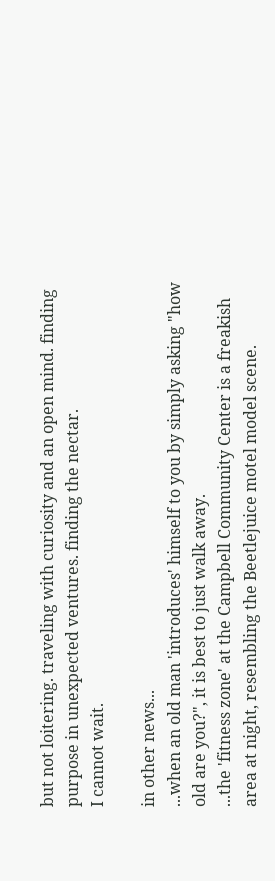but not loitering. traveling with curiosity and an open mind. finding purpose in unexpected ventures. finding the nectar.
I cannot wait.

in other news...
...when an old man 'introduces' himself to you by simply asking "how old are you?", it is best to just walk away.
...the 'fitness zone' at the Campbell Community Center is a freakish area at night, resembling the Beetlejuice motel model scene.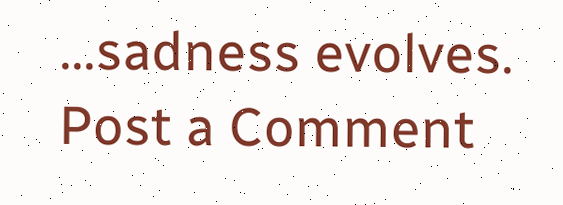...sadness evolves.
Post a Comment